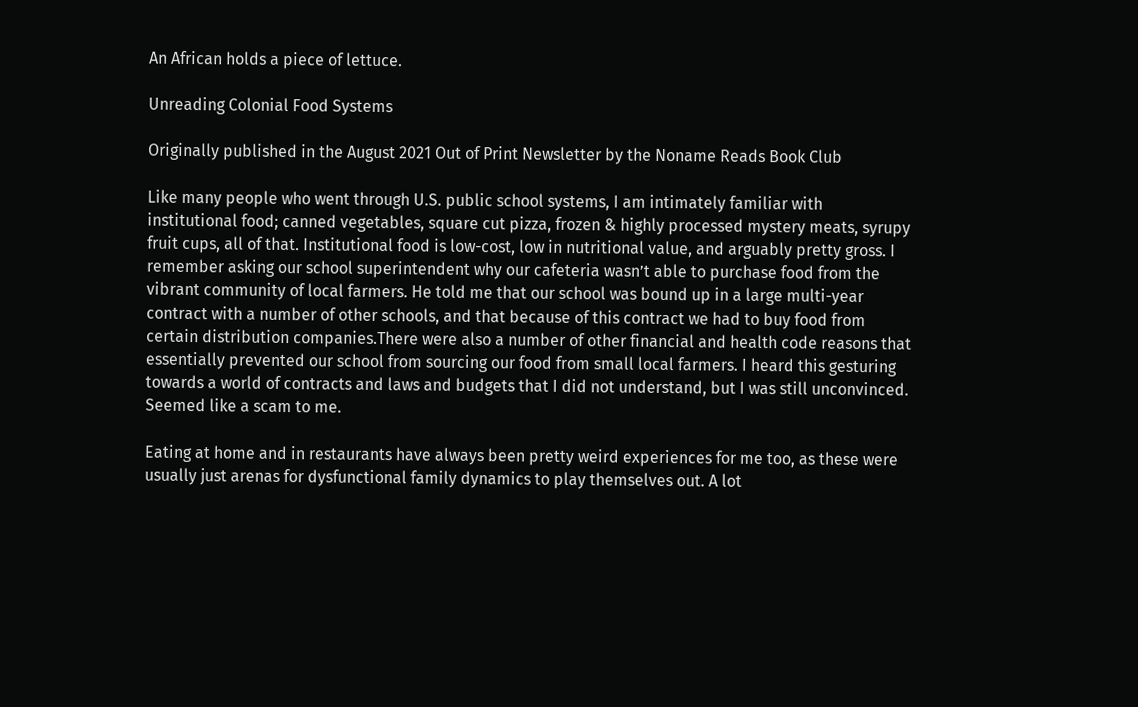An African holds a piece of lettuce.

Unreading Colonial Food Systems

Originally published in the August 2021 Out of Print Newsletter by the Noname Reads Book Club

Like many people who went through U.S. public school systems, I am intimately familiar with institutional food; canned vegetables, square cut pizza, frozen & highly processed mystery meats, syrupy fruit cups, all of that. Institutional food is low-cost, low in nutritional value, and arguably pretty gross. I remember asking our school superintendent why our cafeteria wasn’t able to purchase food from the vibrant community of local farmers. He told me that our school was bound up in a large multi-year contract with a number of other schools, and that because of this contract we had to buy food from certain distribution companies.There were also a number of other financial and health code reasons that essentially prevented our school from sourcing our food from small local farmers. I heard this gesturing towards a world of contracts and laws and budgets that I did not understand, but I was still unconvinced. Seemed like a scam to me.

Eating at home and in restaurants have always been pretty weird experiences for me too, as these were usually just arenas for dysfunctional family dynamics to play themselves out. A lot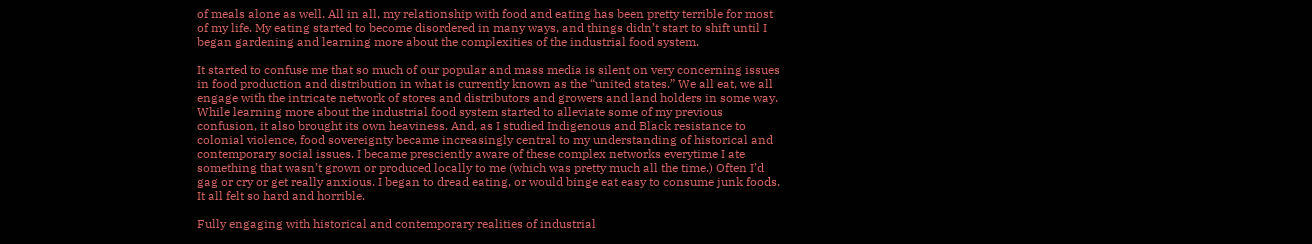of meals alone as well. All in all, my relationship with food and eating has been pretty terrible for most of my life. My eating started to become disordered in many ways, and things didn’t start to shift until I began gardening and learning more about the complexities of the industrial food system.

It started to confuse me that so much of our popular and mass media is silent on very concerning issues in food production and distribution in what is currently known as the “united states.” We all eat, we all engage with the intricate network of stores and distributors and growers and land holders in some way. While learning more about the industrial food system started to alleviate some of my previous confusion, it also brought its own heaviness. And, as I studied Indigenous and Black resistance to colonial violence, food sovereignty became increasingly central to my understanding of historical and contemporary social issues. I became presciently aware of these complex networks everytime I ate something that wasn’t grown or produced locally to me (which was pretty much all the time.) Often I’d gag or cry or get really anxious. I began to dread eating, or would binge eat easy to consume junk foods. It all felt so hard and horrible.

Fully engaging with historical and contemporary realities of industrial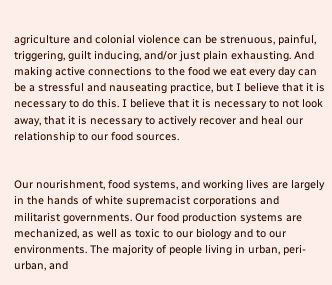agriculture and colonial violence can be strenuous, painful, triggering, guilt inducing, and/or just plain exhausting. And making active connections to the food we eat every day can be a stressful and nauseating practice, but I believe that it is necessary to do this. I believe that it is necessary to not look away, that it is necessary to actively recover and heal our relationship to our food sources.


Our nourishment, food systems, and working lives are largely in the hands of white supremacist corporations and militarist governments. Our food production systems are mechanized, as well as toxic to our biology and to our environments. The majority of people living in urban, peri-urban, and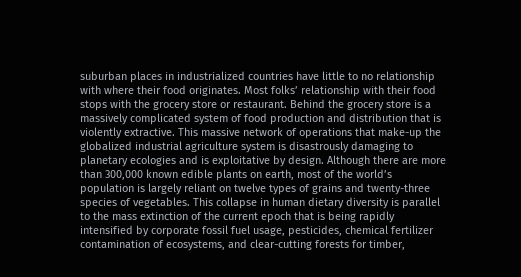suburban places in industrialized countries have little to no relationship with where their food originates. Most folks’ relationship with their food stops with the grocery store or restaurant. Behind the grocery store is a massively complicated system of food production and distribution that is violently extractive. This massive network of operations that make-up the globalized industrial agriculture system is disastrously damaging to planetary ecologies and is exploitative by design. Although there are more than 300,000 known edible plants on earth, most of the world’s population is largely reliant on twelve types of grains and twenty-three species of vegetables. This collapse in human dietary diversity is parallel to the mass extinction of the current epoch that is being rapidly intensified by corporate fossil fuel usage, pesticides, chemical fertilizer contamination of ecosystems, and clear-cutting forests for timber,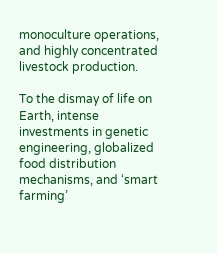monoculture operations, and highly concentrated livestock production.

To the dismay of life on Earth, intense investments in genetic engineering, globalized food distribution mechanisms, and ‘smart farming’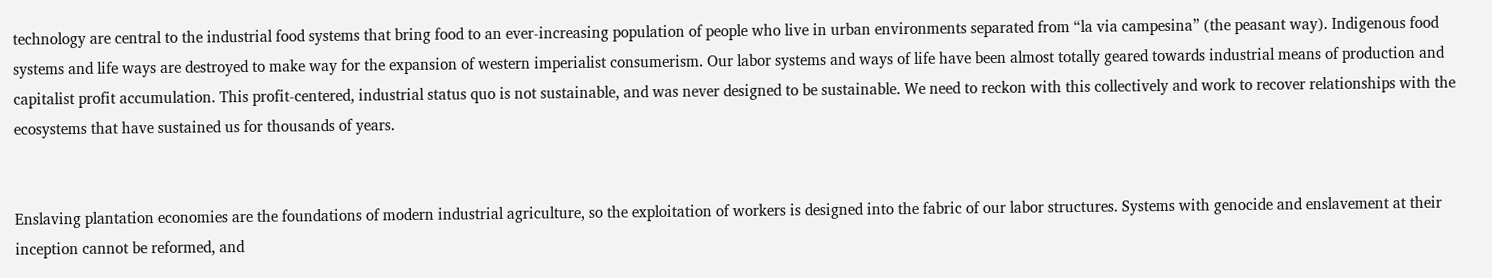technology are central to the industrial food systems that bring food to an ever-increasing population of people who live in urban environments separated from “la via campesina” (the peasant way). Indigenous food systems and life ways are destroyed to make way for the expansion of western imperialist consumerism. Our labor systems and ways of life have been almost totally geared towards industrial means of production and capitalist profit accumulation. This profit-centered, industrial status quo is not sustainable, and was never designed to be sustainable. We need to reckon with this collectively and work to recover relationships with the ecosystems that have sustained us for thousands of years.


Enslaving plantation economies are the foundations of modern industrial agriculture, so the exploitation of workers is designed into the fabric of our labor structures. Systems with genocide and enslavement at their inception cannot be reformed, and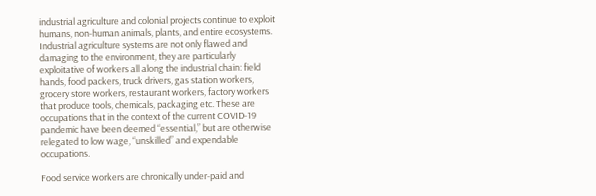industrial agriculture and colonial projects continue to exploit humans, non-human animals, plants, and entire ecosystems. Industrial agriculture systems are not only flawed and damaging to the environment, they are particularly exploitative of workers all along the industrial chain: field hands, food packers, truck drivers, gas station workers, grocery store workers, restaurant workers, factory workers that produce tools, chemicals, packaging etc. These are occupations that in the context of the current COVID-19 pandemic have been deemed “essential,” but are otherwise relegated to low wage, “unskilled” and expendable occupations.

Food service workers are chronically under-paid and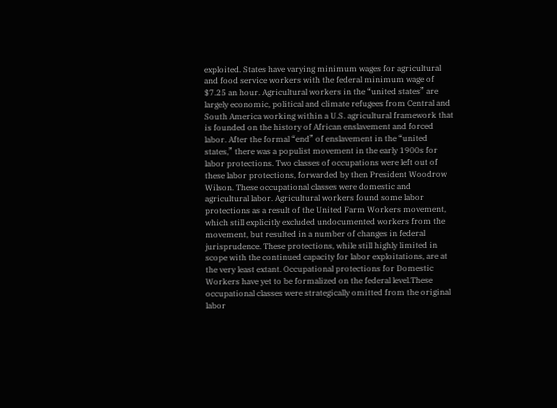exploited. States have varying minimum wages for agricultural and food service workers with the federal minimum wage of $7.25 an hour. Agricultural workers in the “united states” are largely economic, political and climate refugees from Central and South America working within a U.S. agricultural framework that is founded on the history of African enslavement and forced labor. After the formal “end” of enslavement in the “united states,” there was a populist movement in the early 1900s for labor protections. Two classes of occupations were left out of these labor protections, forwarded by then President Woodrow Wilson. These occupational classes were domestic and agricultural labor. Agricultural workers found some labor protections as a result of the United Farm Workers movement, which still explicitly excluded undocumented workers from the movement, but resulted in a number of changes in federal jurisprudence. These protections, while still highly limited in scope with the continued capacity for labor exploitations, are at the very least extant. Occupational protections for Domestic Workers have yet to be formalized on the federal level.These occupational classes were strategically omitted from the original labor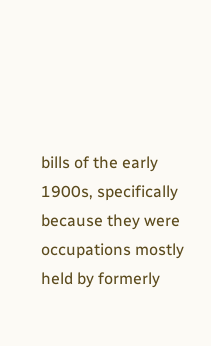bills of the early 1900s, specifically because they were occupations mostly held by formerly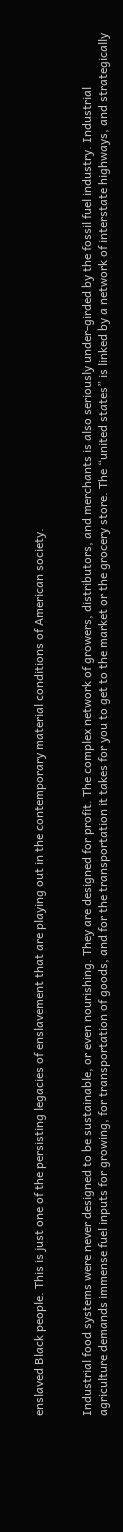enslaved Black people. This is just one of the persisting legacies of enslavement that are playing out in the contemporary material conditions of American society.


Industrial food systems were never designed to be sustainable, or even nourishing. They are designed for profit. The complex network of growers, distributors, and merchants is also seriously under-girded by the fossil fuel industry. Industrial agriculture demands immense fuel inputs for growing, for transportation of goods, and for the transportation it takes for you to get to the market or the grocery store. The “united states” is linked by a network of interstate highways, and strategically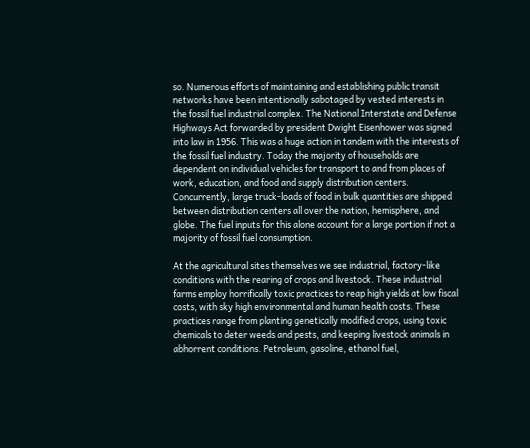so. Numerous efforts of maintaining and establishing public transit networks have been intentionally sabotaged by vested interests in the fossil fuel industrial complex. The National Interstate and Defense Highways Act forwarded by president Dwight Eisenhower was signed into law in 1956. This was a huge action in tandem with the interests of the fossil fuel industry. Today the majority of households are dependent on individual vehicles for transport to and from places of work, education, and food and supply distribution centers. Concurrently, large truck-loads of food in bulk quantities are shipped between distribution centers all over the nation, hemisphere, and globe. The fuel inputs for this alone account for a large portion if not a majority of fossil fuel consumption.

At the agricultural sites themselves we see industrial, factory-like conditions with the rearing of crops and livestock. These industrial farms employ horrifically toxic practices to reap high yields at low fiscal costs, with sky high environmental and human health costs. These practices range from planting genetically modified crops, using toxic chemicals to deter weeds and pests, and keeping livestock animals in abhorrent conditions. Petroleum, gasoline, ethanol fuel,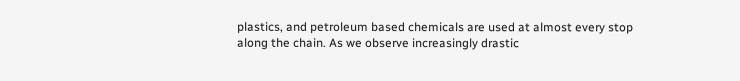plastics, and petroleum based chemicals are used at almost every stop along the chain. As we observe increasingly drastic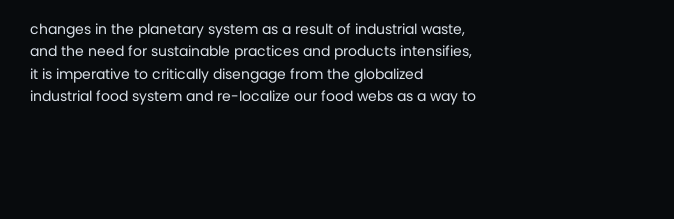changes in the planetary system as a result of industrial waste, and the need for sustainable practices and products intensifies, it is imperative to critically disengage from the globalized industrial food system and re-localize our food webs as a way to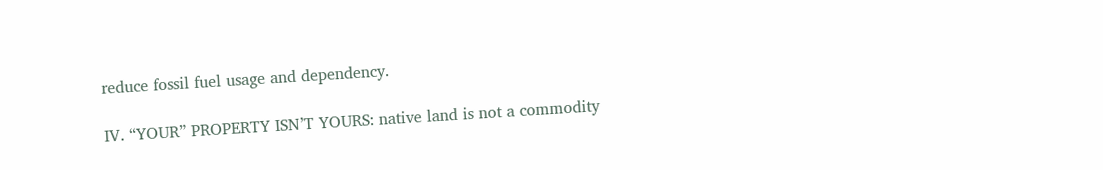reduce fossil fuel usage and dependency.

IV. “YOUR” PROPERTY ISN’T YOURS: native land is not a commodity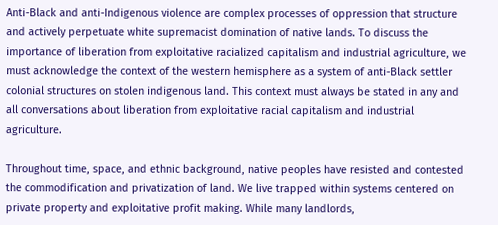Anti-Black and anti-Indigenous violence are complex processes of oppression that structure and actively perpetuate white supremacist domination of native lands. To discuss the importance of liberation from exploitative racialized capitalism and industrial agriculture, we must acknowledge the context of the western hemisphere as a system of anti-Black settler colonial structures on stolen indigenous land. This context must always be stated in any and all conversations about liberation from exploitative racial capitalism and industrial agriculture.

Throughout time, space, and ethnic background, native peoples have resisted and contested the commodification and privatization of land. We live trapped within systems centered on private property and exploitative profit making. While many landlords,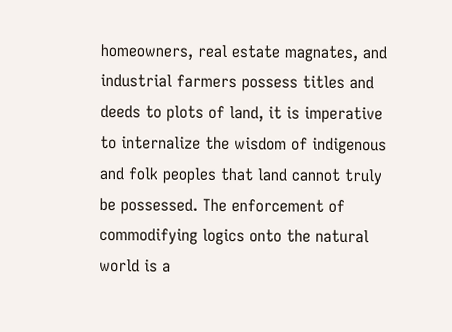homeowners, real estate magnates, and industrial farmers possess titles and deeds to plots of land, it is imperative to internalize the wisdom of indigenous and folk peoples that land cannot truly be possessed. The enforcement of commodifying logics onto the natural world is a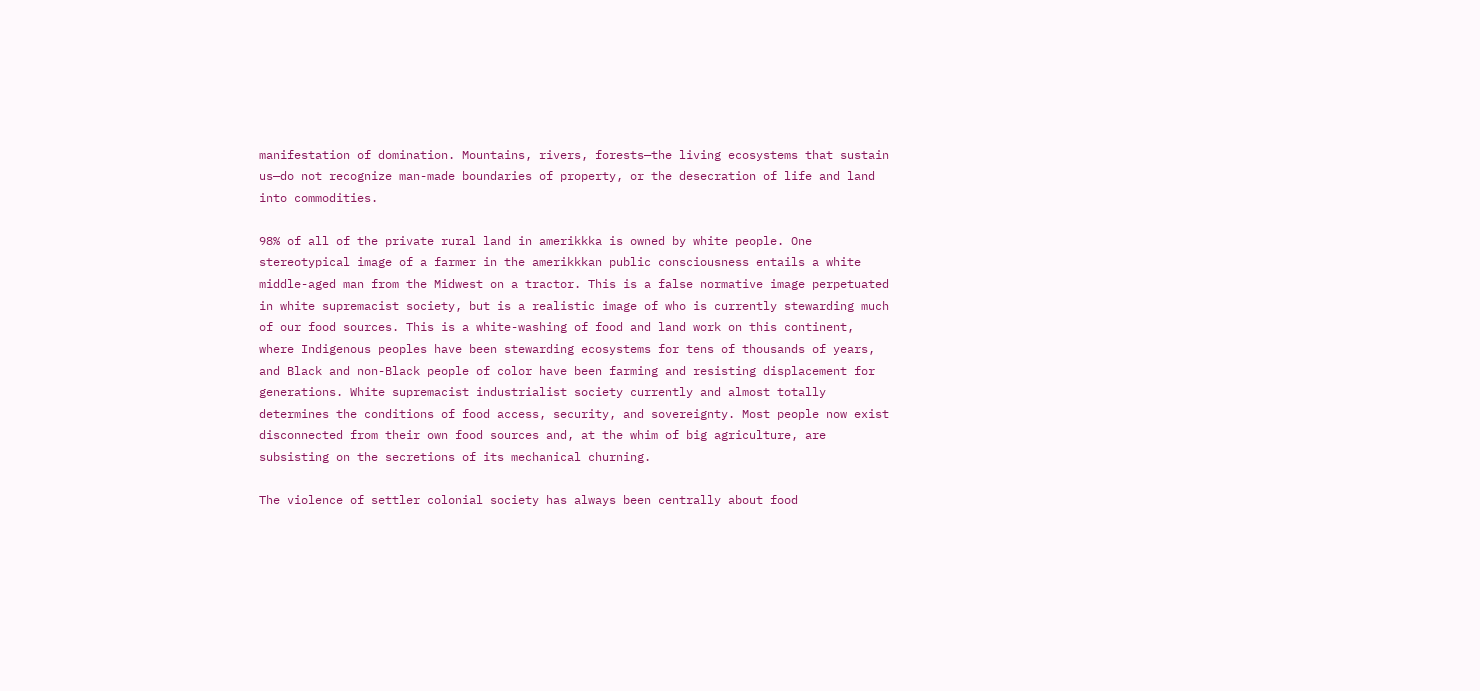manifestation of domination. Mountains, rivers, forests—the living ecosystems that sustain us—do not recognize man-made boundaries of property, or the desecration of life and land into commodities.

98% of all of the private rural land in amerikkka is owned by white people. One stereotypical image of a farmer in the amerikkkan public consciousness entails a white middle-aged man from the Midwest on a tractor. This is a false normative image perpetuated in white supremacist society, but is a realistic image of who is currently stewarding much of our food sources. This is a white-washing of food and land work on this continent, where Indigenous peoples have been stewarding ecosystems for tens of thousands of years, and Black and non-Black people of color have been farming and resisting displacement for generations. White supremacist industrialist society currently and almost totally determines the conditions of food access, security, and sovereignty. Most people now exist disconnected from their own food sources and, at the whim of big agriculture, are subsisting on the secretions of its mechanical churning.

The violence of settler colonial society has always been centrally about food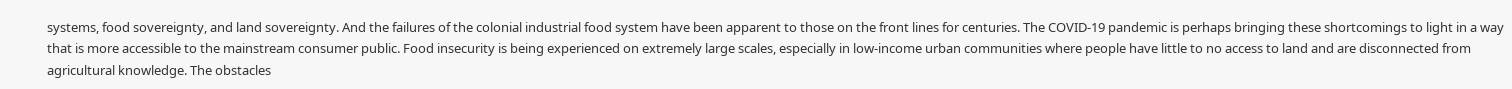systems, food sovereignty, and land sovereignty. And the failures of the colonial industrial food system have been apparent to those on the front lines for centuries. The COVID-19 pandemic is perhaps bringing these shortcomings to light in a way that is more accessible to the mainstream consumer public. Food insecurity is being experienced on extremely large scales, especially in low-income urban communities where people have little to no access to land and are disconnected from agricultural knowledge. The obstacles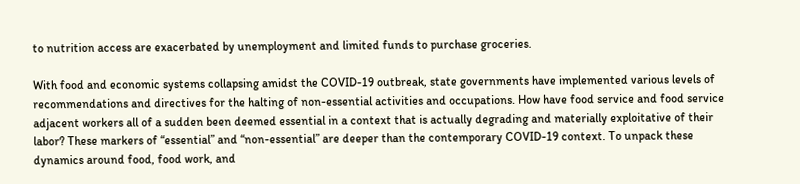to nutrition access are exacerbated by unemployment and limited funds to purchase groceries.

With food and economic systems collapsing amidst the COVID-19 outbreak, state governments have implemented various levels of recommendations and directives for the halting of non-essential activities and occupations. How have food service and food service adjacent workers all of a sudden been deemed essential in a context that is actually degrading and materially exploitative of their labor? These markers of “essential” and “non-essential” are deeper than the contemporary COVID-19 context. To unpack these dynamics around food, food work, and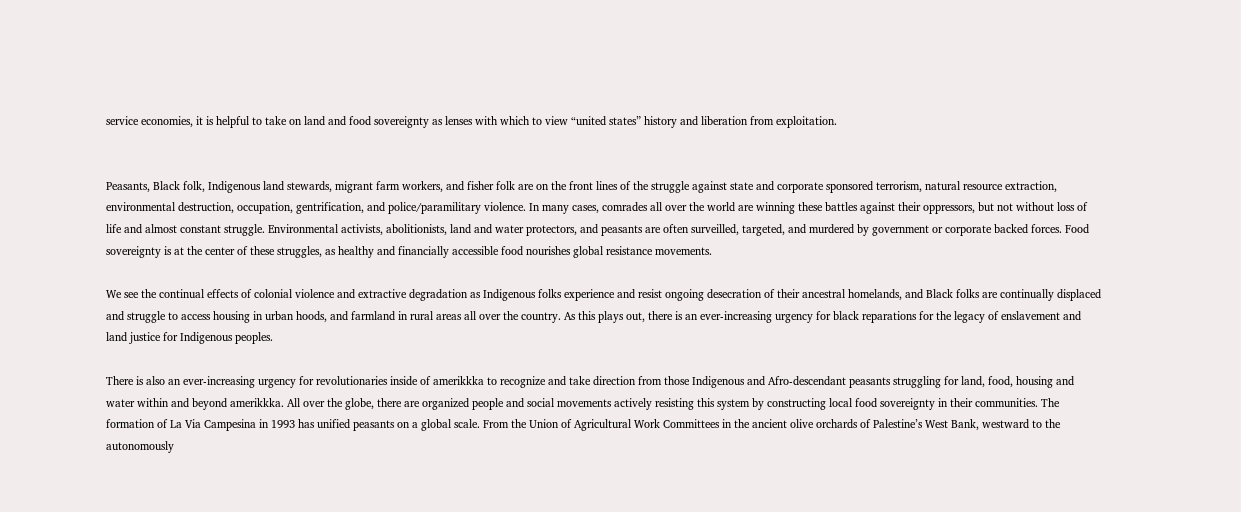service economies, it is helpful to take on land and food sovereignty as lenses with which to view “united states” history and liberation from exploitation.


Peasants, Black folk, Indigenous land stewards, migrant farm workers, and fisher folk are on the front lines of the struggle against state and corporate sponsored terrorism, natural resource extraction, environmental destruction, occupation, gentrification, and police/paramilitary violence. In many cases, comrades all over the world are winning these battles against their oppressors, but not without loss of life and almost constant struggle. Environmental activists, abolitionists, land and water protectors, and peasants are often surveilled, targeted, and murdered by government or corporate backed forces. Food sovereignty is at the center of these struggles, as healthy and financially accessible food nourishes global resistance movements.

We see the continual effects of colonial violence and extractive degradation as Indigenous folks experience and resist ongoing desecration of their ancestral homelands, and Black folks are continually displaced and struggle to access housing in urban hoods, and farmland in rural areas all over the country. As this plays out, there is an ever-increasing urgency for black reparations for the legacy of enslavement and land justice for Indigenous peoples.

There is also an ever-increasing urgency for revolutionaries inside of amerikkka to recognize and take direction from those Indigenous and Afro-descendant peasants struggling for land, food, housing and water within and beyond amerikkka. All over the globe, there are organized people and social movements actively resisting this system by constructing local food sovereignty in their communities. The formation of La Via Campesina in 1993 has unified peasants on a global scale. From the Union of Agricultural Work Committees in the ancient olive orchards of Palestine’s West Bank, westward to the autonomously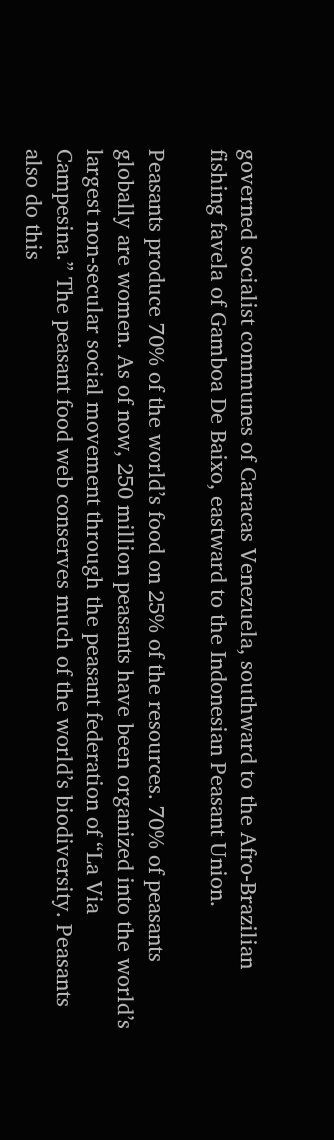governed socialist communes of Caracas Venezuela, southward to the Afro-Brazilian fishing favela of Gamboa De Baixo, eastward to the Indonesian Peasant Union.

Peasants produce 70% of the world’s food on 25% of the resources. 70% of peasants globally are women. As of now, 250 million peasants have been organized into the world’s largest non-secular social movement through the peasant federation of “La Via Campesina.” The peasant food web conserves much of the world’s biodiversity. Peasants also do this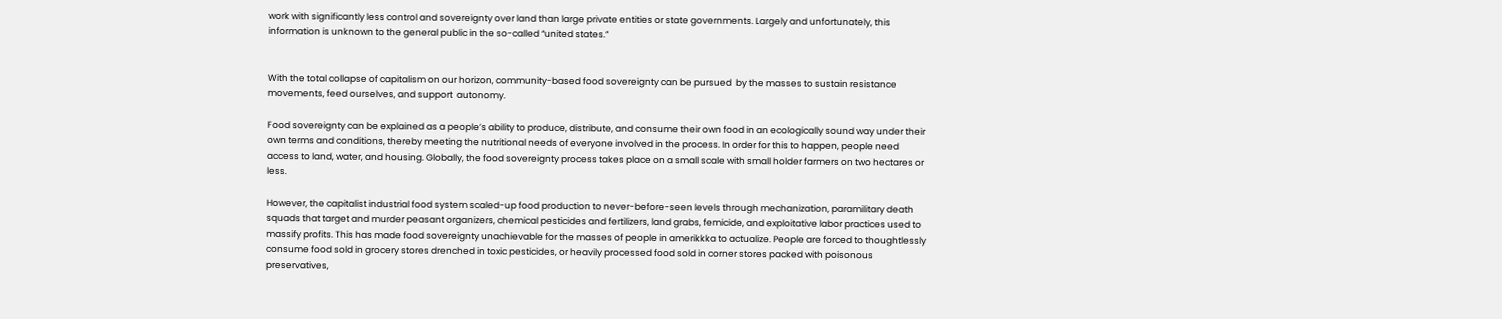work with significantly less control and sovereignty over land than large private entities or state governments. Largely and unfortunately, this information is unknown to the general public in the so-called “united states.”


With the total collapse of capitalism on our horizon, community-based food sovereignty can be pursued  by the masses to sustain resistance movements, feed ourselves, and support  autonomy.

Food sovereignty can be explained as a people’s ability to produce, distribute, and consume their own food in an ecologically sound way under their own terms and conditions, thereby meeting the nutritional needs of everyone involved in the process. In order for this to happen, people need access to land, water, and housing. Globally, the food sovereignty process takes place on a small scale with small holder farmers on two hectares or less.

However, the capitalist industrial food system scaled-up food production to never-before-seen levels through mechanization, paramilitary death squads that target and murder peasant organizers, chemical pesticides and fertilizers, land grabs, femicide, and exploitative labor practices used to massify profits. This has made food sovereignty unachievable for the masses of people in amerikkka to actualize. People are forced to thoughtlessly consume food sold in grocery stores drenched in toxic pesticides, or heavily processed food sold in corner stores packed with poisonous preservatives,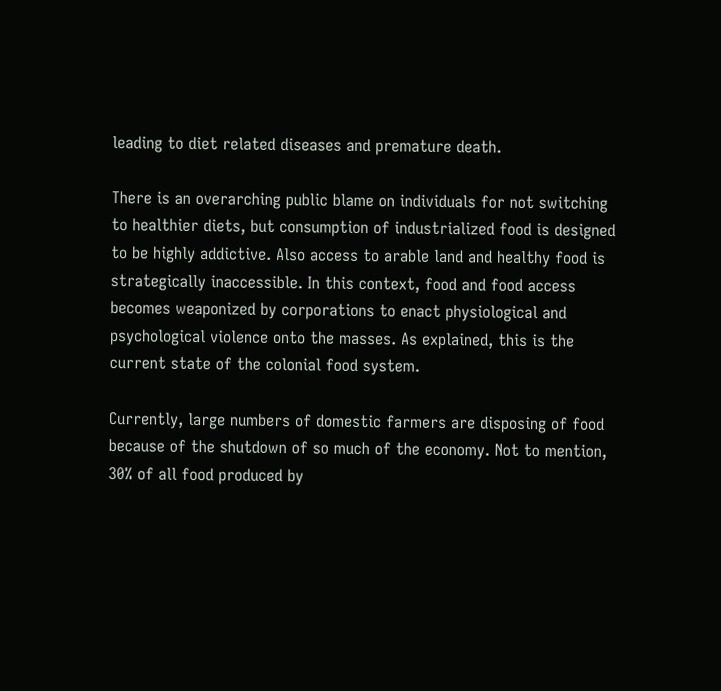leading to diet related diseases and premature death.

There is an overarching public blame on individuals for not switching to healthier diets, but consumption of industrialized food is designed to be highly addictive. Also access to arable land and healthy food is strategically inaccessible. In this context, food and food access becomes weaponized by corporations to enact physiological and psychological violence onto the masses. As explained, this is the current state of the colonial food system.

Currently, large numbers of domestic farmers are disposing of food because of the shutdown of so much of the economy. Not to mention, 30% of all food produced by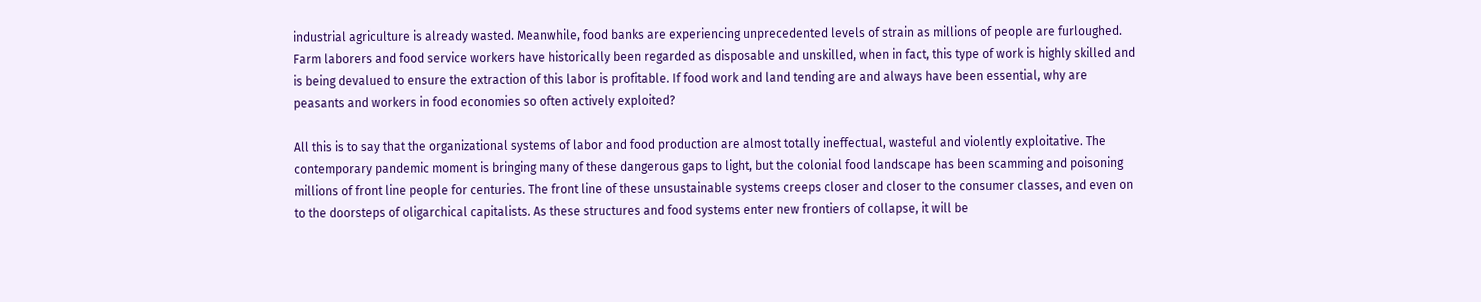industrial agriculture is already wasted. Meanwhile, food banks are experiencing unprecedented levels of strain as millions of people are furloughed. Farm laborers and food service workers have historically been regarded as disposable and unskilled, when in fact, this type of work is highly skilled and is being devalued to ensure the extraction of this labor is profitable. If food work and land tending are and always have been essential, why are peasants and workers in food economies so often actively exploited?

All this is to say that the organizational systems of labor and food production are almost totally ineffectual, wasteful and violently exploitative. The contemporary pandemic moment is bringing many of these dangerous gaps to light, but the colonial food landscape has been scamming and poisoning millions of front line people for centuries. The front line of these unsustainable systems creeps closer and closer to the consumer classes, and even on to the doorsteps of oligarchical capitalists. As these structures and food systems enter new frontiers of collapse, it will be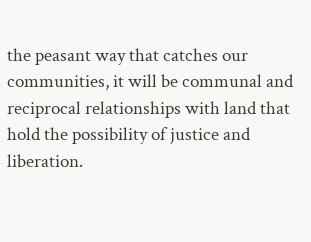the peasant way that catches our communities, it will be communal and reciprocal relationships with land that hold the possibility of justice and liberation.